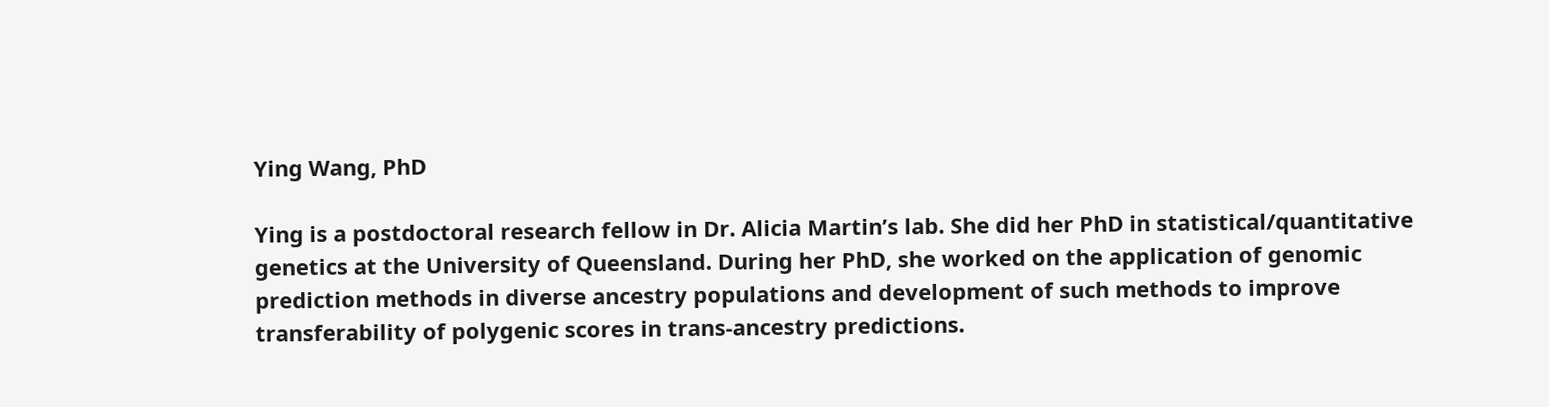Ying Wang, PhD

Ying is a postdoctoral research fellow in Dr. Alicia Martin’s lab. She did her PhD in statistical/quantitative genetics at the University of Queensland. During her PhD, she worked on the application of genomic prediction methods in diverse ancestry populations and development of such methods to improve transferability of polygenic scores in trans-ancestry predictions.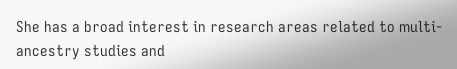She has a broad interest in research areas related to multi-ancestry studies and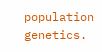population genetics.